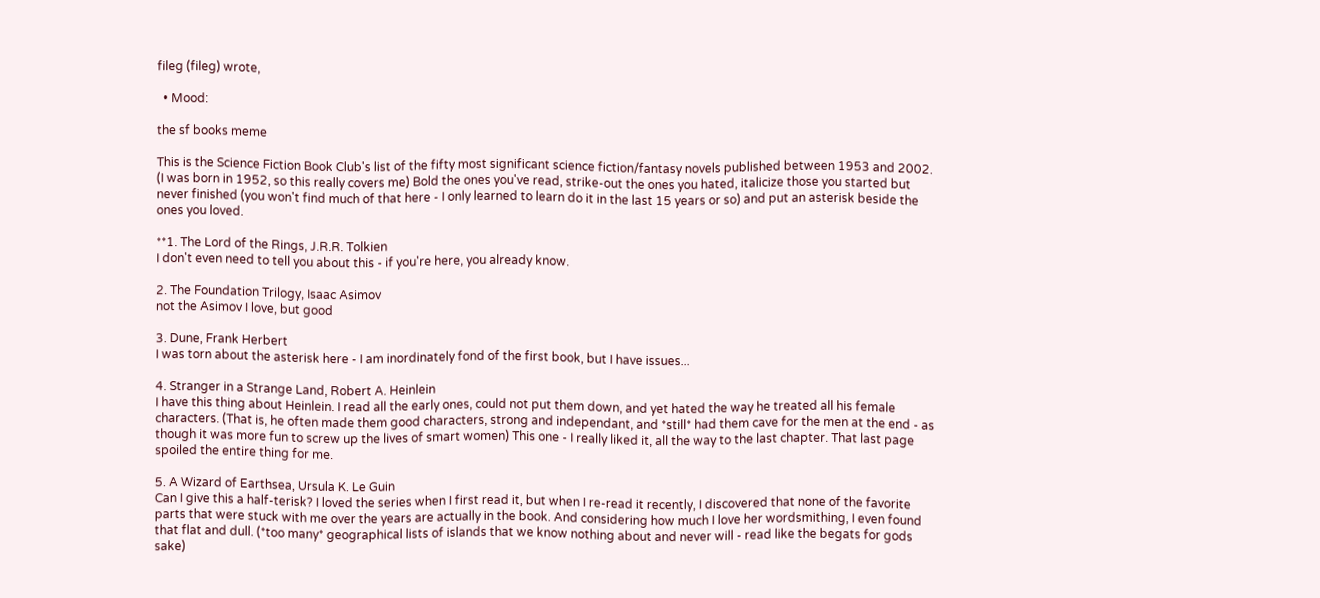fileg (fileg) wrote,

  • Mood:

the sf books meme

This is the Science Fiction Book Club's list of the fifty most significant science fiction/fantasy novels published between 1953 and 2002. (I was born in 1952, so this really covers me) Bold the ones you've read, strike-out the ones you hated, italicize those you started but never finished (you won't find much of that here - I only learned to learn do it in the last 15 years or so) and put an asterisk beside the ones you loved.

**1. The Lord of the Rings, J.R.R. Tolkien
I don't even need to tell you about this - if you're here, you already know.

2. The Foundation Trilogy, Isaac Asimov
not the Asimov I love, but good

3. Dune, Frank Herbert
I was torn about the asterisk here - I am inordinately fond of the first book, but I have issues...

4. Stranger in a Strange Land, Robert A. Heinlein
I have this thing about Heinlein. I read all the early ones, could not put them down, and yet hated the way he treated all his female characters. (That is, he often made them good characters, strong and independant, and *still* had them cave for the men at the end - as though it was more fun to screw up the lives of smart women) This one - I really liked it, all the way to the last chapter. That last page spoiled the entire thing for me.

5. A Wizard of Earthsea, Ursula K. Le Guin
Can I give this a half-terisk? I loved the series when I first read it, but when I re-read it recently, I discovered that none of the favorite parts that were stuck with me over the years are actually in the book. And considering how much I love her wordsmithing, I even found that flat and dull. (*too many* geographical lists of islands that we know nothing about and never will - read like the begats for gods sake)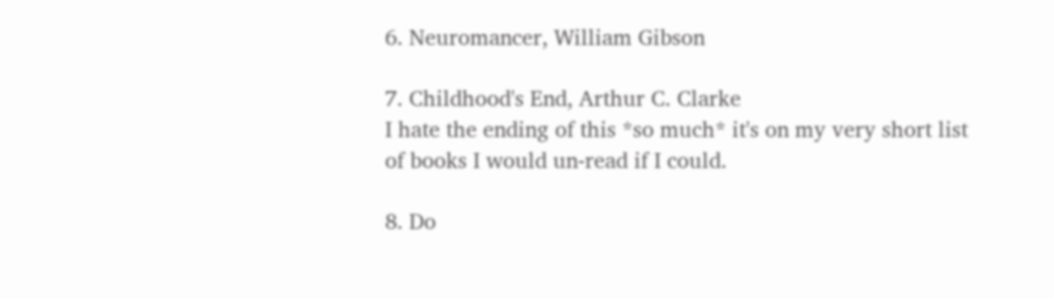6. Neuromancer, William Gibson

7. Childhood's End, Arthur C. Clarke
I hate the ending of this *so much* it's on my very short list of books I would un-read if I could.

8. Do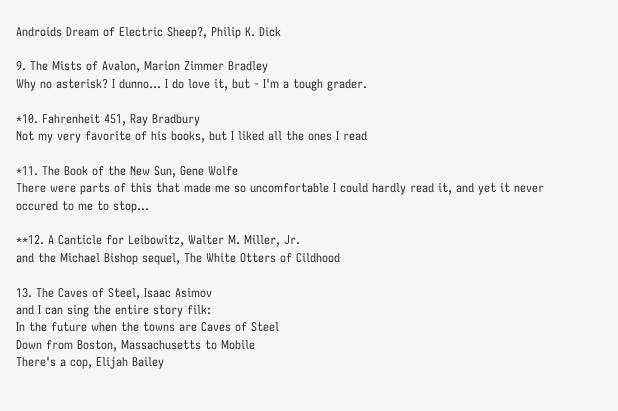Androids Dream of Electric Sheep?, Philip K. Dick

9. The Mists of Avalon, Marion Zimmer Bradley
Why no asterisk? I dunno... I do love it, but - I'm a tough grader.

*10. Fahrenheit 451, Ray Bradbury
Not my very favorite of his books, but I liked all the ones I read

*11. The Book of the New Sun, Gene Wolfe
There were parts of this that made me so uncomfortable I could hardly read it, and yet it never occured to me to stop...

**12. A Canticle for Leibowitz, Walter M. Miller, Jr.
and the Michael Bishop sequel, The White Otters of Cildhood

13. The Caves of Steel, Isaac Asimov
and I can sing the entire story filk:
In the future when the towns are Caves of Steel
Down from Boston, Massachusetts to Mobile
There's a cop, Elijah Bailey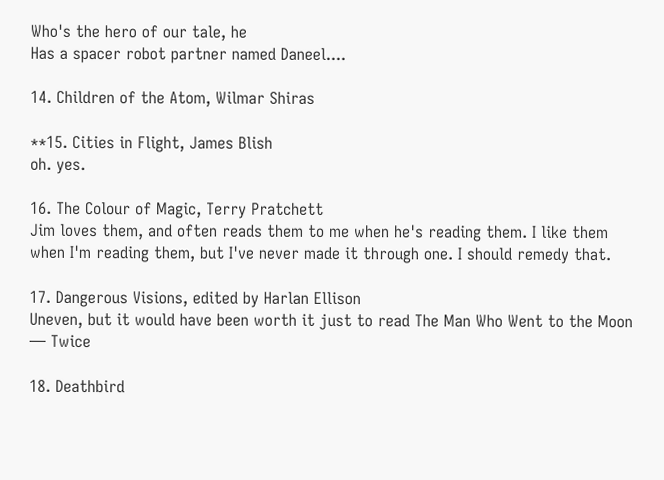Who's the hero of our tale, he
Has a spacer robot partner named Daneel....

14. Children of the Atom, Wilmar Shiras

**15. Cities in Flight, James Blish
oh. yes.

16. The Colour of Magic, Terry Pratchett
Jim loves them, and often reads them to me when he's reading them. I like them when I'm reading them, but I've never made it through one. I should remedy that.

17. Dangerous Visions, edited by Harlan Ellison
Uneven, but it would have been worth it just to read The Man Who Went to the Moon — Twice

18. Deathbird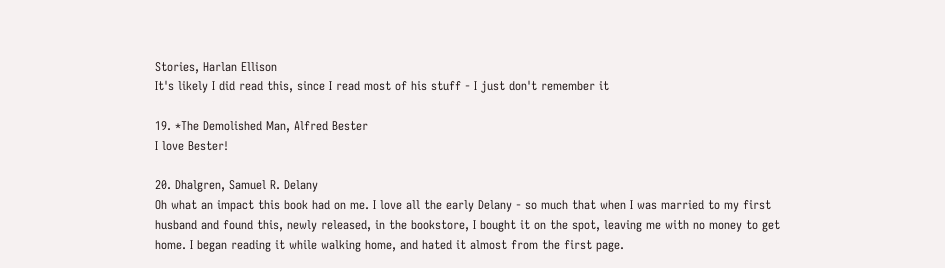Stories, Harlan Ellison
It's likely I did read this, since I read most of his stuff - I just don't remember it

19. *The Demolished Man, Alfred Bester
I love Bester!

20. Dhalgren, Samuel R. Delany
Oh what an impact this book had on me. I love all the early Delany - so much that when I was married to my first husband and found this, newly released, in the bookstore, I bought it on the spot, leaving me with no money to get home. I began reading it while walking home, and hated it almost from the first page.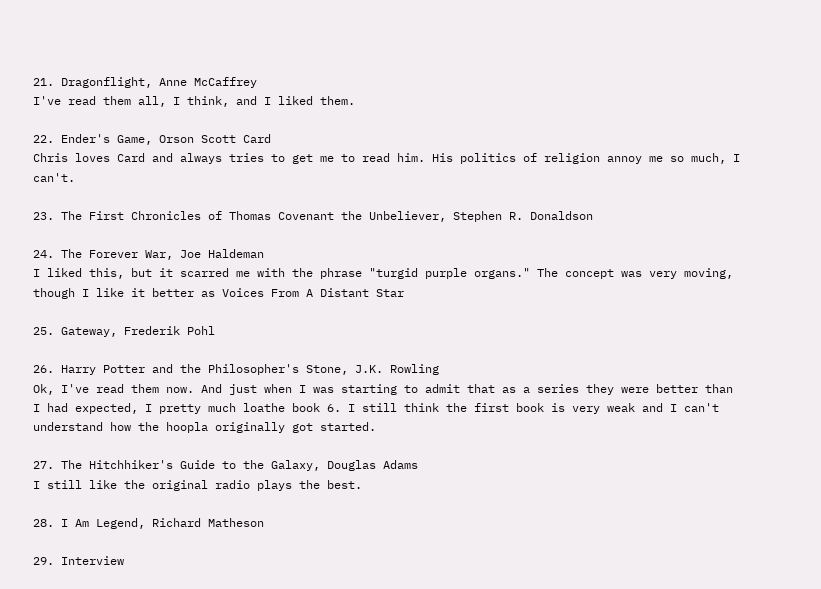21. Dragonflight, Anne McCaffrey
I've read them all, I think, and I liked them.

22. Ender's Game, Orson Scott Card
Chris loves Card and always tries to get me to read him. His politics of religion annoy me so much, I can't.

23. The First Chronicles of Thomas Covenant the Unbeliever, Stephen R. Donaldson

24. The Forever War, Joe Haldeman
I liked this, but it scarred me with the phrase "turgid purple organs." The concept was very moving, though I like it better as Voices From A Distant Star

25. Gateway, Frederik Pohl

26. Harry Potter and the Philosopher's Stone, J.K. Rowling
Ok, I've read them now. And just when I was starting to admit that as a series they were better than I had expected, I pretty much loathe book 6. I still think the first book is very weak and I can't understand how the hoopla originally got started.

27. The Hitchhiker's Guide to the Galaxy, Douglas Adams
I still like the original radio plays the best.

28. I Am Legend, Richard Matheson

29. Interview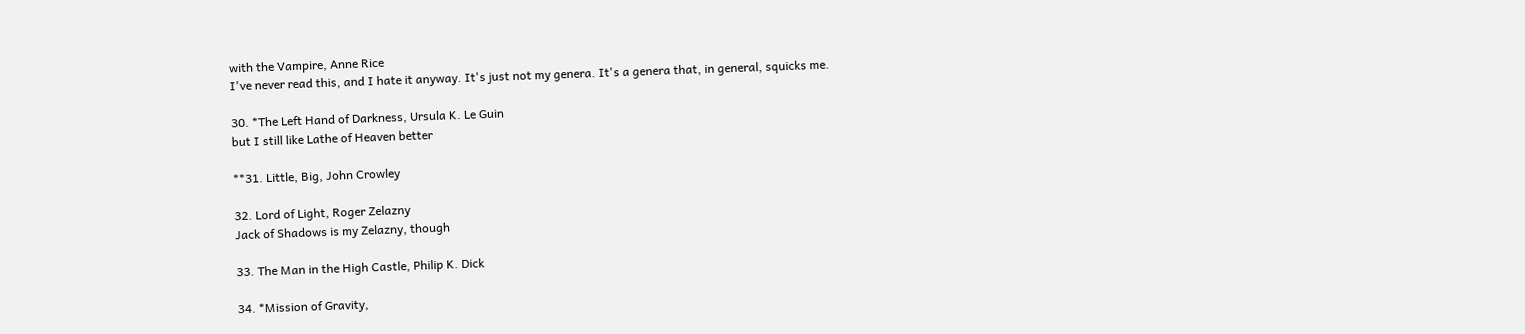with the Vampire, Anne Rice
I've never read this, and I hate it anyway. It's just not my genera. It's a genera that, in general, squicks me.

30. *The Left Hand of Darkness, Ursula K. Le Guin
but I still like Lathe of Heaven better

**31. Little, Big, John Crowley

32. Lord of Light, Roger Zelazny
Jack of Shadows is my Zelazny, though

33. The Man in the High Castle, Philip K. Dick

34. *Mission of Gravity,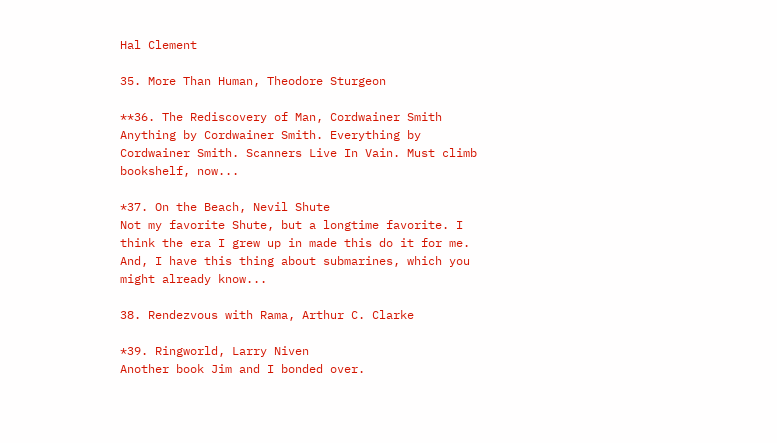Hal Clement

35. More Than Human, Theodore Sturgeon

**36. The Rediscovery of Man, Cordwainer Smith
Anything by Cordwainer Smith. Everything by Cordwainer Smith. Scanners Live In Vain. Must climb bookshelf, now...

*37. On the Beach, Nevil Shute
Not my favorite Shute, but a longtime favorite. I think the era I grew up in made this do it for me. And, I have this thing about submarines, which you might already know...

38. Rendezvous with Rama, Arthur C. Clarke

*39. Ringworld, Larry Niven
Another book Jim and I bonded over.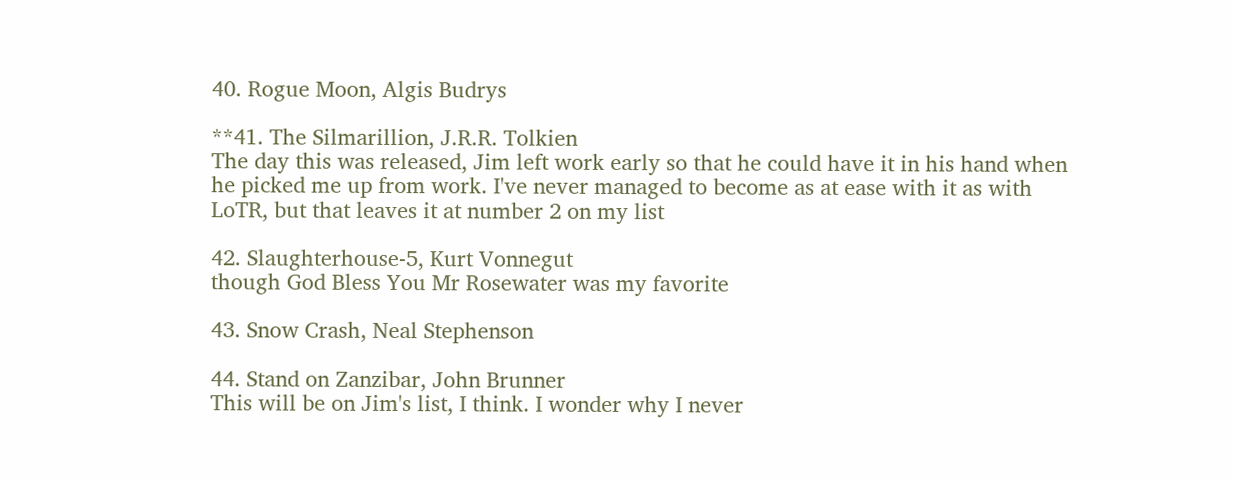40. Rogue Moon, Algis Budrys

**41. The Silmarillion, J.R.R. Tolkien
The day this was released, Jim left work early so that he could have it in his hand when he picked me up from work. I've never managed to become as at ease with it as with LoTR, but that leaves it at number 2 on my list

42. Slaughterhouse-5, Kurt Vonnegut
though God Bless You Mr Rosewater was my favorite

43. Snow Crash, Neal Stephenson

44. Stand on Zanzibar, John Brunner
This will be on Jim's list, I think. I wonder why I never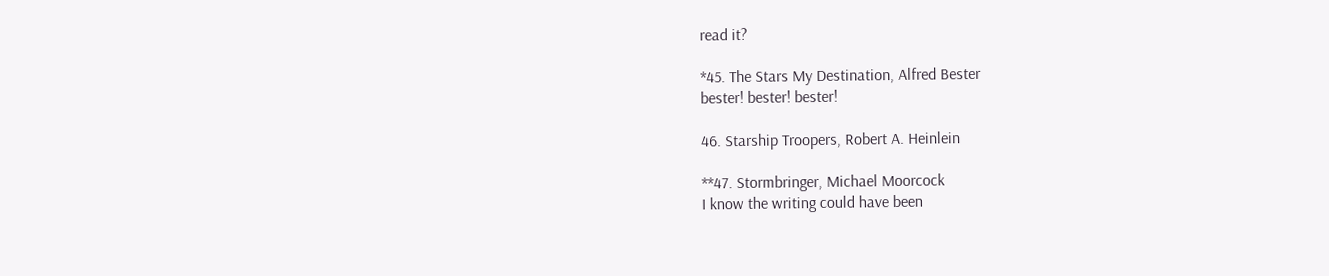read it?

*45. The Stars My Destination, Alfred Bester
bester! bester! bester!

46. Starship Troopers, Robert A. Heinlein

**47. Stormbringer, Michael Moorcock
I know the writing could have been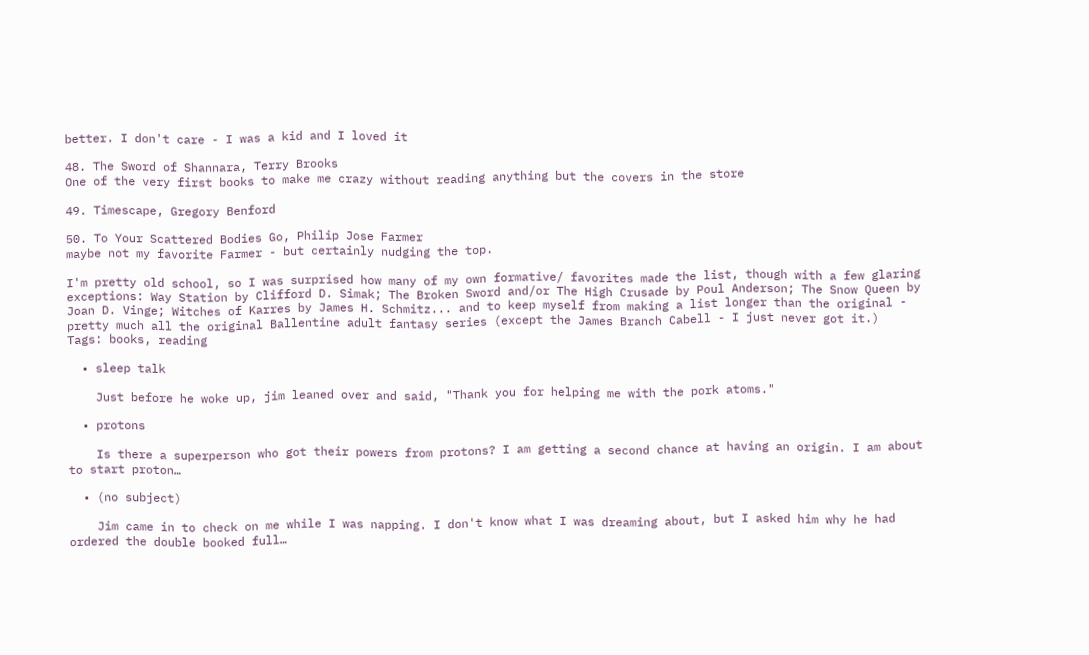better. I don't care - I was a kid and I loved it

48. The Sword of Shannara, Terry Brooks
One of the very first books to make me crazy without reading anything but the covers in the store

49. Timescape, Gregory Benford

50. To Your Scattered Bodies Go, Philip Jose Farmer
maybe not my favorite Farmer - but certainly nudging the top.

I'm pretty old school, so I was surprised how many of my own formative/ favorites made the list, though with a few glaring exceptions: Way Station by Clifford D. Simak; The Broken Sword and/or The High Crusade by Poul Anderson; The Snow Queen by Joan D. Vinge; Witches of Karres by James H. Schmitz... and to keep myself from making a list longer than the original - pretty much all the original Ballentine adult fantasy series (except the James Branch Cabell - I just never got it.)
Tags: books, reading

  • sleep talk

    Just before he woke up, jim leaned over and said, "Thank you for helping me with the pork atoms."

  • protons

    Is there a superperson who got their powers from protons? I am getting a second chance at having an origin. I am about to start proton…

  • (no subject)

    Jim came in to check on me while I was napping. I don't know what I was dreaming about, but I asked him why he had ordered the double booked full…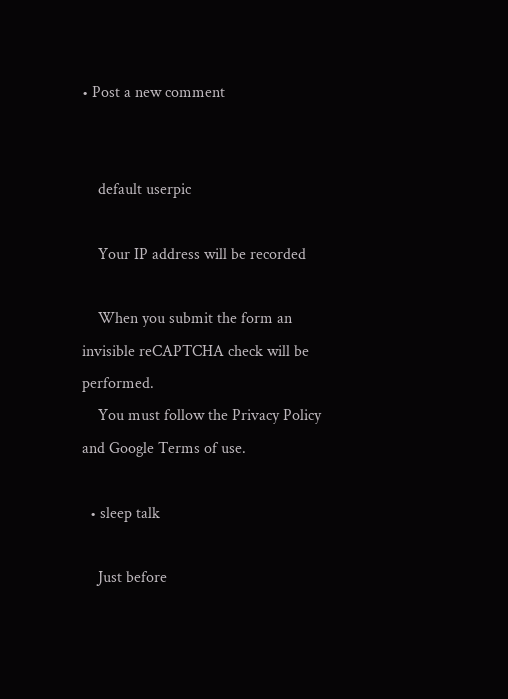• Post a new comment


    default userpic

    Your IP address will be recorded

    When you submit the form an invisible reCAPTCHA check will be performed.
    You must follow the Privacy Policy and Google Terms of use.

  • sleep talk

    Just before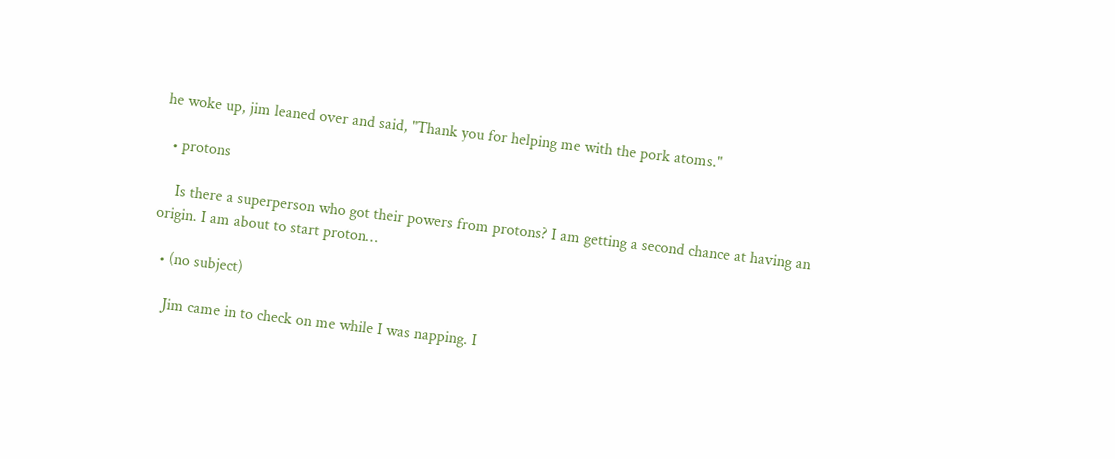he woke up, jim leaned over and said, "Thank you for helping me with the pork atoms."

  • protons

    Is there a superperson who got their powers from protons? I am getting a second chance at having an origin. I am about to start proton…

  • (no subject)

    Jim came in to check on me while I was napping. I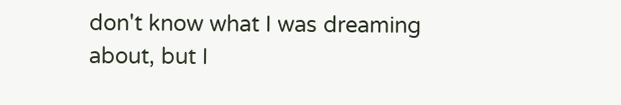don't know what I was dreaming about, but I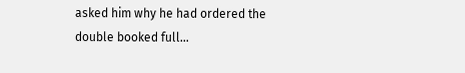asked him why he had ordered the double booked full…